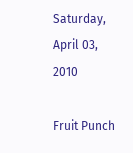Saturday, April 03, 2010

Fruit Punch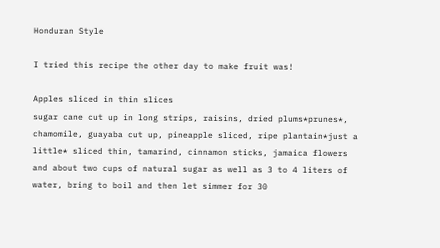Honduran Style

I tried this recipe the other day to make fruit was!

Apples sliced in thin slices
sugar cane cut up in long strips, raisins, dried plums*prunes*, chamomile, guayaba cut up, pineapple sliced, ripe plantain*just a little* sliced thin, tamarind, cinnamon sticks, jamaica flowers and about two cups of natural sugar as well as 3 to 4 liters of water, bring to boil and then let simmer for 30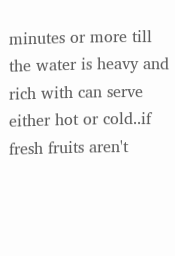minutes or more till the water is heavy and rich with can serve either hot or cold..if fresh fruits aren't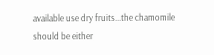available use dry fruits...the chamomile should be either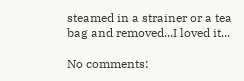steamed in a strainer or a tea bag and removed...I loved it...

No comments: